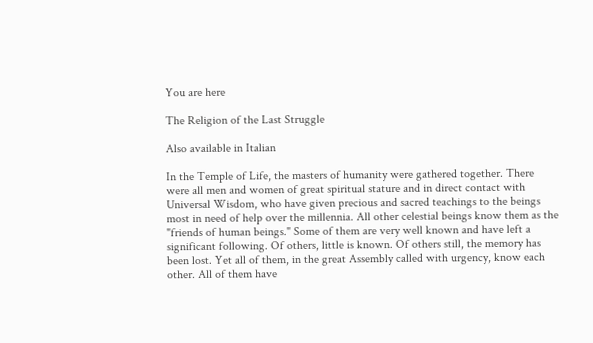You are here

The Religion of the Last Struggle

Also available in Italian

In the Temple of Life, the masters of humanity were gathered together. There were all men and women of great spiritual stature and in direct contact with Universal Wisdom, who have given precious and sacred teachings to the beings most in need of help over the millennia. All other celestial beings know them as the "friends of human beings." Some of them are very well known and have left a significant following. Of others, little is known. Of others still, the memory has been lost. Yet all of them, in the great Assembly called with urgency, know each other. All of them have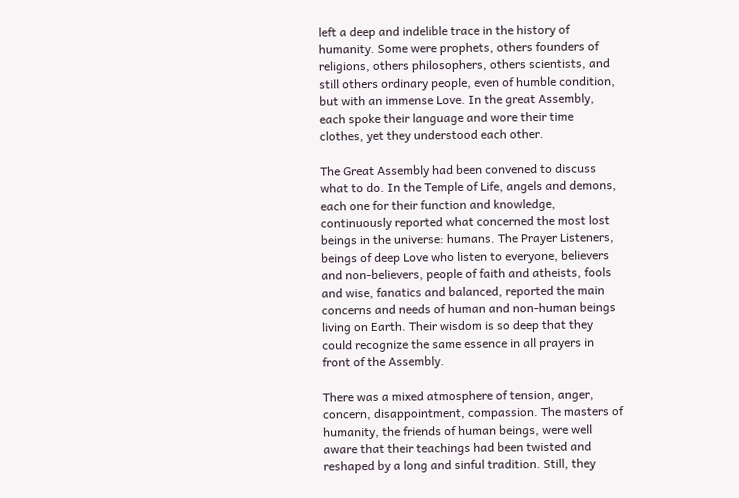left a deep and indelible trace in the history of humanity. Some were prophets, others founders of religions, others philosophers, others scientists, and still others ordinary people, even of humble condition, but with an immense Love. In the great Assembly, each spoke their language and wore their time clothes, yet they understood each other.

The Great Assembly had been convened to discuss what to do. In the Temple of Life, angels and demons, each one for their function and knowledge, continuously reported what concerned the most lost beings in the universe: humans. The Prayer Listeners, beings of deep Love who listen to everyone, believers and non-believers, people of faith and atheists, fools and wise, fanatics and balanced, reported the main concerns and needs of human and non-human beings living on Earth. Their wisdom is so deep that they could recognize the same essence in all prayers in front of the Assembly.

There was a mixed atmosphere of tension, anger, concern, disappointment, compassion. The masters of humanity, the friends of human beings, were well aware that their teachings had been twisted and reshaped by a long and sinful tradition. Still, they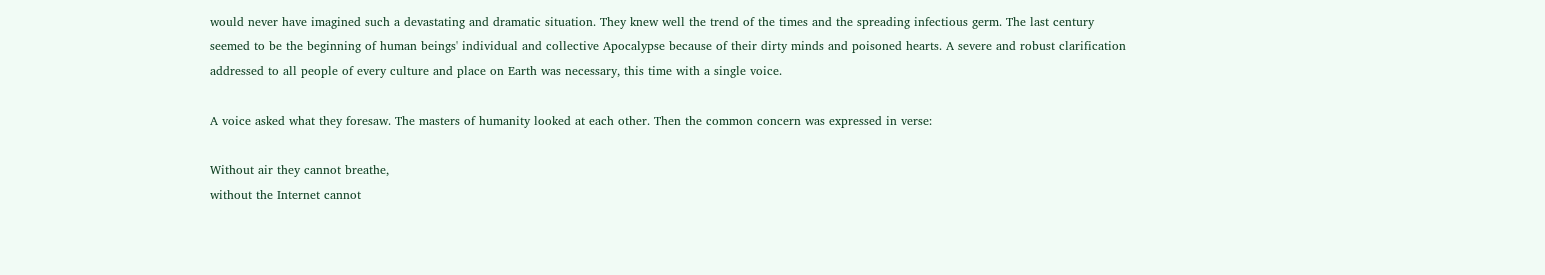would never have imagined such a devastating and dramatic situation. They knew well the trend of the times and the spreading infectious germ. The last century seemed to be the beginning of human beings' individual and collective Apocalypse because of their dirty minds and poisoned hearts. A severe and robust clarification addressed to all people of every culture and place on Earth was necessary, this time with a single voice.

A voice asked what they foresaw. The masters of humanity looked at each other. Then the common concern was expressed in verse:

Without air they cannot breathe,
without the Internet cannot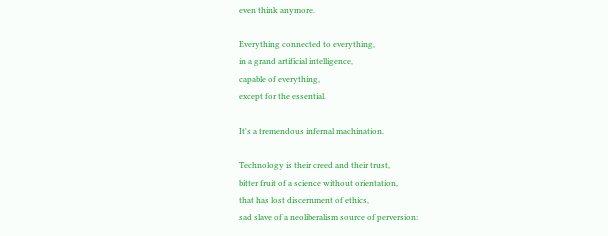even think anymore.

Everything connected to everything,
in a grand artificial intelligence,
capable of everything,
except for the essential.

It's a tremendous infernal machination.

Technology is their creed and their trust,
bitter fruit of a science without orientation,
that has lost discernment of ethics,
sad slave of a neoliberalism source of perversion: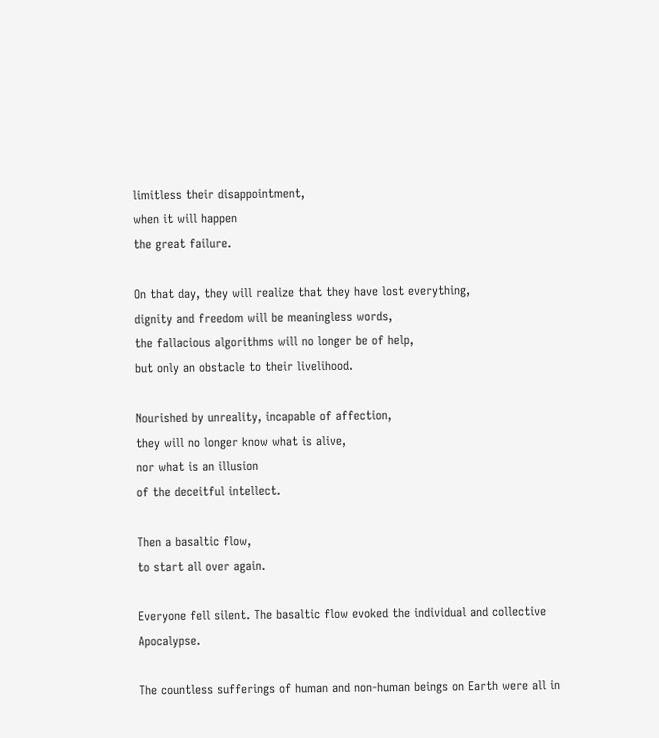limitless their disappointment,
when it will happen
the great failure.

On that day, they will realize that they have lost everything,
dignity and freedom will be meaningless words,
the fallacious algorithms will no longer be of help,
but only an obstacle to their livelihood.

Nourished by unreality, incapable of affection,
they will no longer know what is alive,
nor what is an illusion
of the deceitful intellect.

Then a basaltic flow,
to start all over again.

Everyone fell silent. The basaltic flow evoked the individual and collective Apocalypse.

The countless sufferings of human and non-human beings on Earth were all in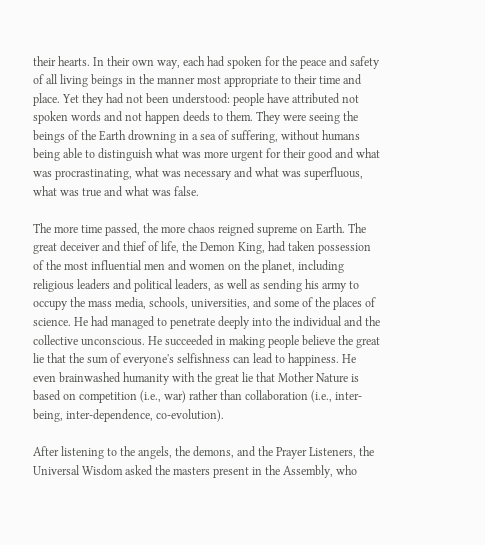their hearts. In their own way, each had spoken for the peace and safety of all living beings in the manner most appropriate to their time and place. Yet they had not been understood: people have attributed not spoken words and not happen deeds to them. They were seeing the beings of the Earth drowning in a sea of suffering, without humans being able to distinguish what was more urgent for their good and what was procrastinating, what was necessary and what was superfluous, what was true and what was false.

The more time passed, the more chaos reigned supreme on Earth. The great deceiver and thief of life, the Demon King, had taken possession of the most influential men and women on the planet, including religious leaders and political leaders, as well as sending his army to occupy the mass media, schools, universities, and some of the places of science. He had managed to penetrate deeply into the individual and the collective unconscious. He succeeded in making people believe the great lie that the sum of everyone's selfishness can lead to happiness. He even brainwashed humanity with the great lie that Mother Nature is based on competition (i.e., war) rather than collaboration (i.e., inter-being, inter-dependence, co-evolution).

After listening to the angels, the demons, and the Prayer Listeners, the Universal Wisdom asked the masters present in the Assembly, who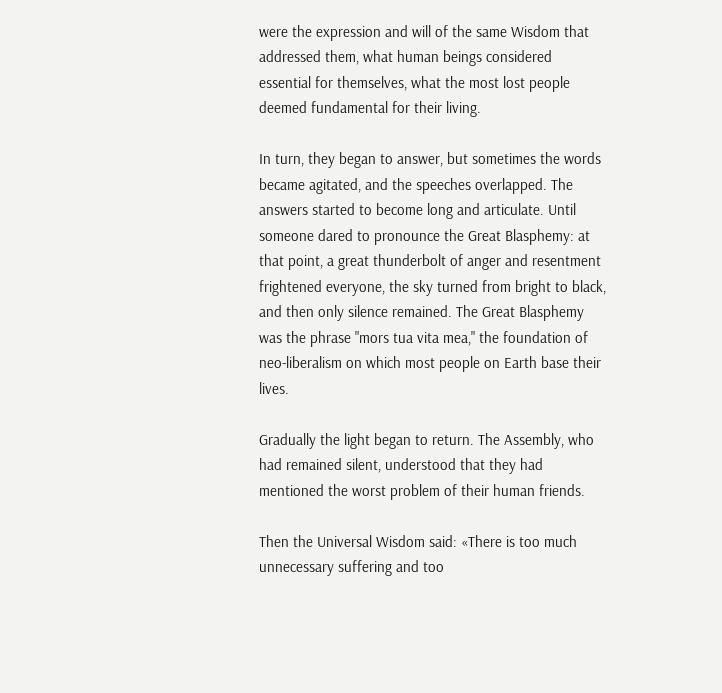were the expression and will of the same Wisdom that addressed them, what human beings considered essential for themselves, what the most lost people deemed fundamental for their living.

In turn, they began to answer, but sometimes the words became agitated, and the speeches overlapped. The answers started to become long and articulate. Until someone dared to pronounce the Great Blasphemy: at that point, a great thunderbolt of anger and resentment frightened everyone, the sky turned from bright to black, and then only silence remained. The Great Blasphemy was the phrase "mors tua vita mea," the foundation of neo-liberalism on which most people on Earth base their lives.

Gradually the light began to return. The Assembly, who had remained silent, understood that they had mentioned the worst problem of their human friends.

Then the Universal Wisdom said: «There is too much unnecessary suffering and too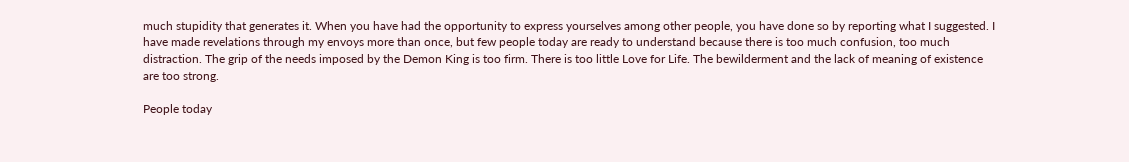much stupidity that generates it. When you have had the opportunity to express yourselves among other people, you have done so by reporting what I suggested. I have made revelations through my envoys more than once, but few people today are ready to understand because there is too much confusion, too much distraction. The grip of the needs imposed by the Demon King is too firm. There is too little Love for Life. The bewilderment and the lack of meaning of existence are too strong.

People today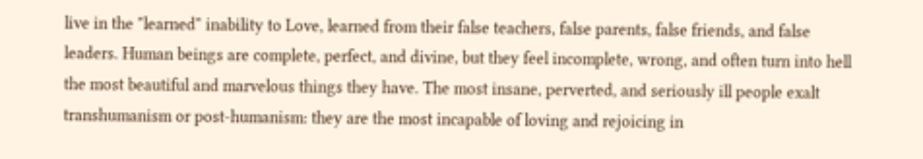live in the "learned" inability to Love, learned from their false teachers, false parents, false friends, and false leaders. Human beings are complete, perfect, and divine, but they feel incomplete, wrong, and often turn into hell the most beautiful and marvelous things they have. The most insane, perverted, and seriously ill people exalt transhumanism or post-humanism: they are the most incapable of loving and rejoicing in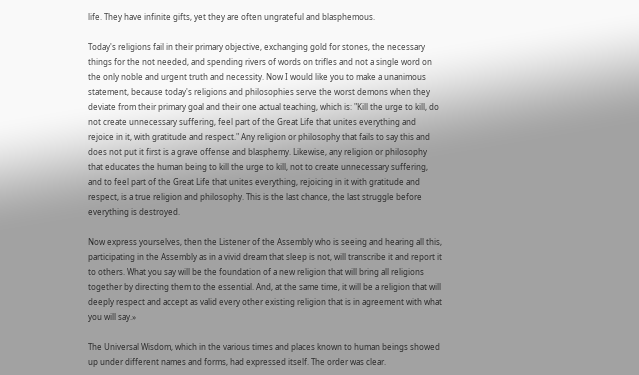life. They have infinite gifts, yet they are often ungrateful and blasphemous.

Today's religions fail in their primary objective, exchanging gold for stones, the necessary things for the not needed, and spending rivers of words on trifles and not a single word on the only noble and urgent truth and necessity. Now I would like you to make a unanimous statement, because today's religions and philosophies serve the worst demons when they deviate from their primary goal and their one actual teaching, which is: "Kill the urge to kill, do not create unnecessary suffering, feel part of the Great Life that unites everything and rejoice in it, with gratitude and respect." Any religion or philosophy that fails to say this and does not put it first is a grave offense and blasphemy. Likewise, any religion or philosophy that educates the human being to kill the urge to kill, not to create unnecessary suffering, and to feel part of the Great Life that unites everything, rejoicing in it with gratitude and respect, is a true religion and philosophy. This is the last chance, the last struggle before everything is destroyed.

Now express yourselves, then the Listener of the Assembly who is seeing and hearing all this, participating in the Assembly as in a vivid dream that sleep is not, will transcribe it and report it to others. What you say will be the foundation of a new religion that will bring all religions together by directing them to the essential. And, at the same time, it will be a religion that will deeply respect and accept as valid every other existing religion that is in agreement with what you will say.»

The Universal Wisdom, which in the various times and places known to human beings showed up under different names and forms, had expressed itself. The order was clear.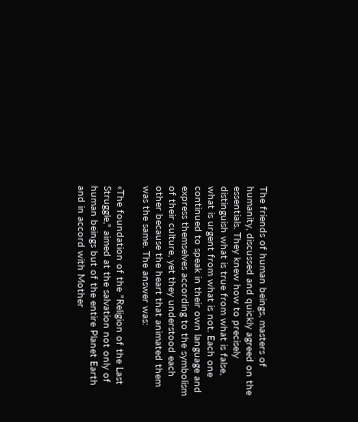The friends of human beings, masters of humanity, discussed and quickly agreed on the essentials. They knew how to precisely distinguish what is true from what is false, what is urgent from what is not. Each one continued to speak in their own language and express themselves according to the symbolism of their culture, yet they understood each other because the heart that animated them was the same. The answer was:

«The foundation of the "Religion of the Last Struggle," aimed at the salvation not only of human beings but of the entire Planet Earth and in accord with Mother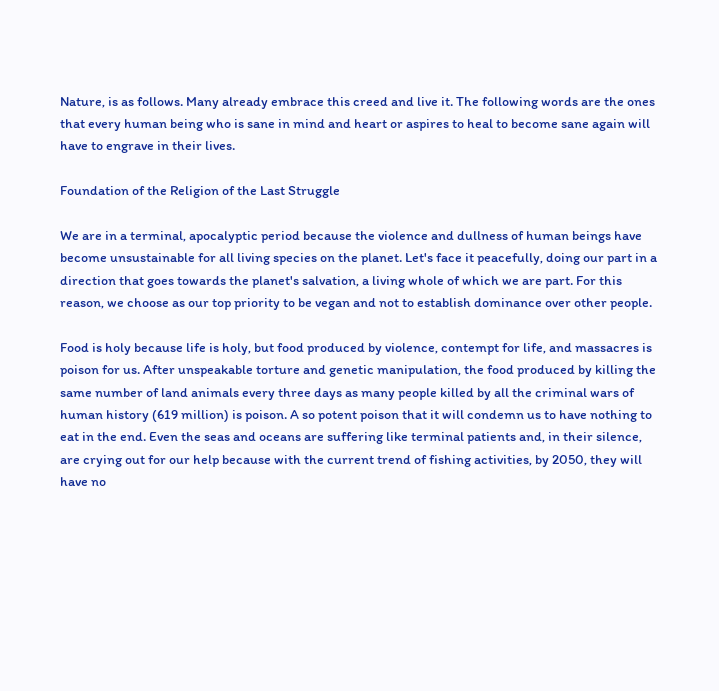Nature, is as follows. Many already embrace this creed and live it. The following words are the ones that every human being who is sane in mind and heart or aspires to heal to become sane again will have to engrave in their lives.

Foundation of the Religion of the Last Struggle

We are in a terminal, apocalyptic period because the violence and dullness of human beings have become unsustainable for all living species on the planet. Let's face it peacefully, doing our part in a direction that goes towards the planet's salvation, a living whole of which we are part. For this reason, we choose as our top priority to be vegan and not to establish dominance over other people.

Food is holy because life is holy, but food produced by violence, contempt for life, and massacres is poison for us. After unspeakable torture and genetic manipulation, the food produced by killing the same number of land animals every three days as many people killed by all the criminal wars of human history (619 million) is poison. A so potent poison that it will condemn us to have nothing to eat in the end. Even the seas and oceans are suffering like terminal patients and, in their silence, are crying out for our help because with the current trend of fishing activities, by 2050, they will have no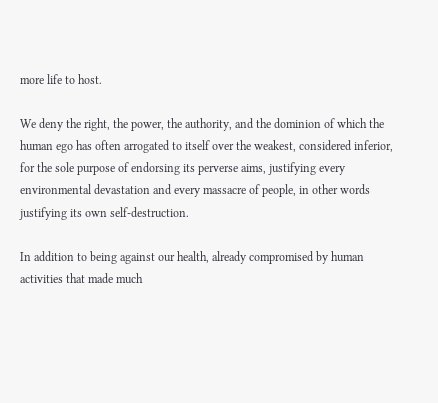more life to host.

We deny the right, the power, the authority, and the dominion of which the human ego has often arrogated to itself over the weakest, considered inferior, for the sole purpose of endorsing its perverse aims, justifying every environmental devastation and every massacre of people, in other words justifying its own self-destruction.

In addition to being against our health, already compromised by human activities that made much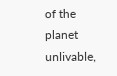of the planet unlivable,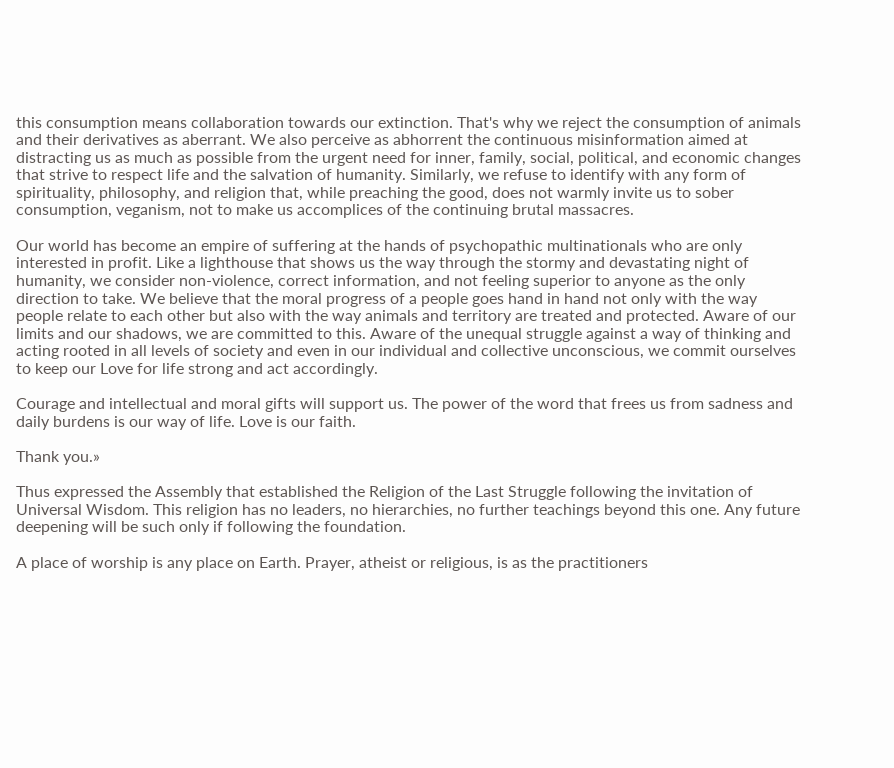this consumption means collaboration towards our extinction. That's why we reject the consumption of animals and their derivatives as aberrant. We also perceive as abhorrent the continuous misinformation aimed at distracting us as much as possible from the urgent need for inner, family, social, political, and economic changes that strive to respect life and the salvation of humanity. Similarly, we refuse to identify with any form of spirituality, philosophy, and religion that, while preaching the good, does not warmly invite us to sober consumption, veganism, not to make us accomplices of the continuing brutal massacres.

Our world has become an empire of suffering at the hands of psychopathic multinationals who are only interested in profit. Like a lighthouse that shows us the way through the stormy and devastating night of humanity, we consider non-violence, correct information, and not feeling superior to anyone as the only direction to take. We believe that the moral progress of a people goes hand in hand not only with the way people relate to each other but also with the way animals and territory are treated and protected. Aware of our limits and our shadows, we are committed to this. Aware of the unequal struggle against a way of thinking and acting rooted in all levels of society and even in our individual and collective unconscious, we commit ourselves to keep our Love for life strong and act accordingly.

Courage and intellectual and moral gifts will support us. The power of the word that frees us from sadness and daily burdens is our way of life. Love is our faith.

Thank you.»

Thus expressed the Assembly that established the Religion of the Last Struggle following the invitation of Universal Wisdom. This religion has no leaders, no hierarchies, no further teachings beyond this one. Any future deepening will be such only if following the foundation.

A place of worship is any place on Earth. Prayer, atheist or religious, is as the practitioners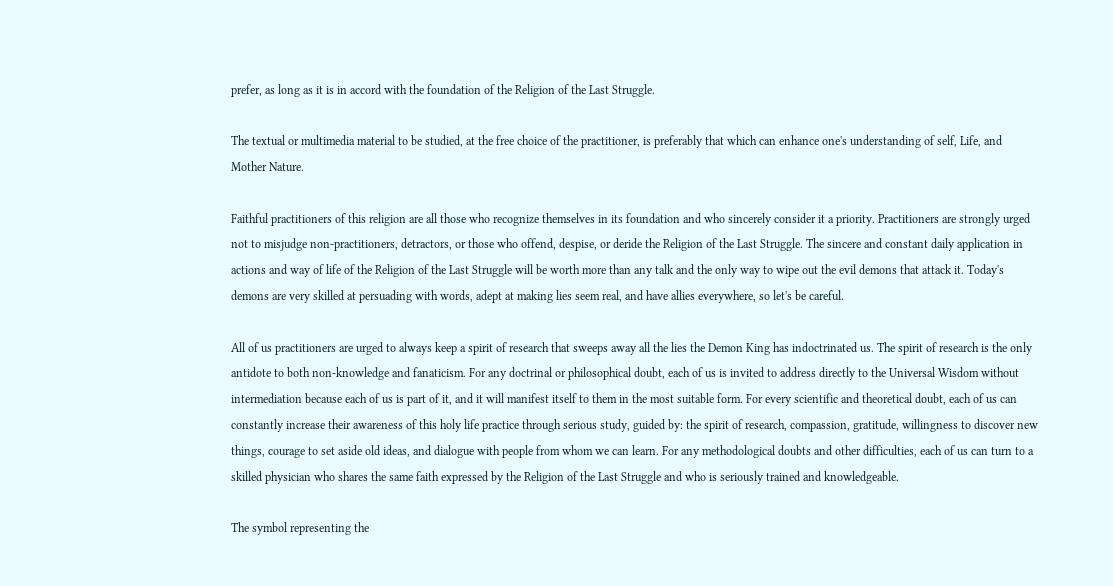prefer, as long as it is in accord with the foundation of the Religion of the Last Struggle.

The textual or multimedia material to be studied, at the free choice of the practitioner, is preferably that which can enhance one's understanding of self, Life, and Mother Nature.

Faithful practitioners of this religion are all those who recognize themselves in its foundation and who sincerely consider it a priority. Practitioners are strongly urged not to misjudge non-practitioners, detractors, or those who offend, despise, or deride the Religion of the Last Struggle. The sincere and constant daily application in actions and way of life of the Religion of the Last Struggle will be worth more than any talk and the only way to wipe out the evil demons that attack it. Today's demons are very skilled at persuading with words, adept at making lies seem real, and have allies everywhere, so let's be careful.

All of us practitioners are urged to always keep a spirit of research that sweeps away all the lies the Demon King has indoctrinated us. The spirit of research is the only antidote to both non-knowledge and fanaticism. For any doctrinal or philosophical doubt, each of us is invited to address directly to the Universal Wisdom without intermediation because each of us is part of it, and it will manifest itself to them in the most suitable form. For every scientific and theoretical doubt, each of us can constantly increase their awareness of this holy life practice through serious study, guided by: the spirit of research, compassion, gratitude, willingness to discover new things, courage to set aside old ideas, and dialogue with people from whom we can learn. For any methodological doubts and other difficulties, each of us can turn to a skilled physician who shares the same faith expressed by the Religion of the Last Struggle and who is seriously trained and knowledgeable.

The symbol representing the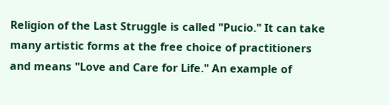Religion of the Last Struggle is called "Pucio." It can take many artistic forms at the free choice of practitioners and means "Love and Care for Life." An example of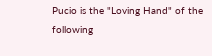Pucio is the "Loving Hand" of the following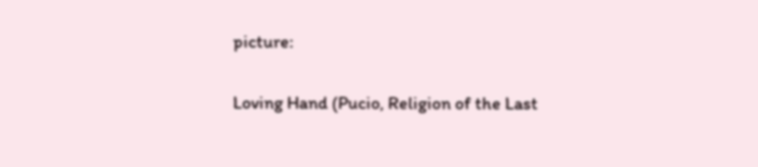picture:

Loving Hand (Pucio, Religion of the Last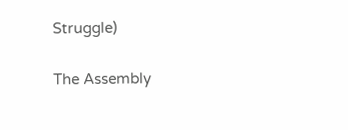Struggle)

The Assembly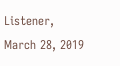Listener,
March 28, 2019